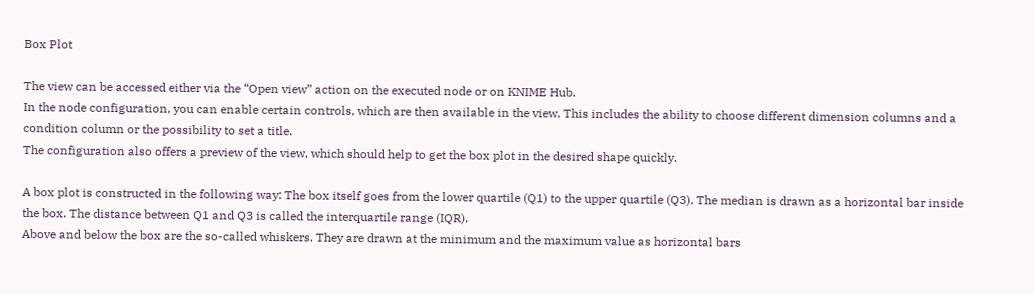Box Plot

The view can be accessed either via the “Open view” action on the executed node or on KNIME Hub.
In the node configuration, you can enable certain controls, which are then available in the view. This includes the ability to choose different dimension columns and a condition column or the possibility to set a title.
The configuration also offers a preview of the view, which should help to get the box plot in the desired shape quickly.

A box plot is constructed in the following way: The box itself goes from the lower quartile (Q1) to the upper quartile (Q3). The median is drawn as a horizontal bar inside the box. The distance between Q1 and Q3 is called the interquartile range (IQR).
Above and below the box are the so-called whiskers. They are drawn at the minimum and the maximum value as horizontal bars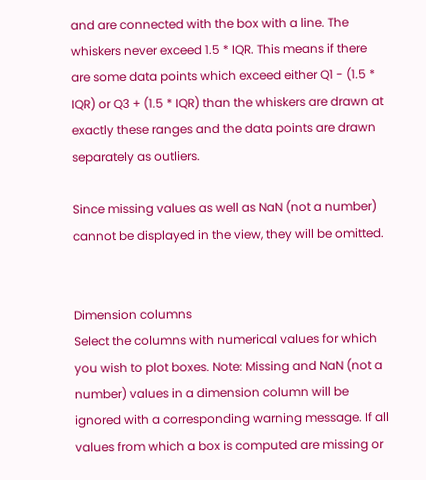and are connected with the box with a line. The whiskers never exceed 1.5 * IQR. This means if there are some data points which exceed either Q1 - (1.5 * IQR) or Q3 + (1.5 * IQR) than the whiskers are drawn at exactly these ranges and the data points are drawn separately as outliers.

Since missing values as well as NaN (not a number) cannot be displayed in the view, they will be omitted.


Dimension columns
Select the columns with numerical values for which you wish to plot boxes. Note: Missing and NaN (not a number) values in a dimension column will be ignored with a corresponding warning message. If all values from which a box is computed are missing or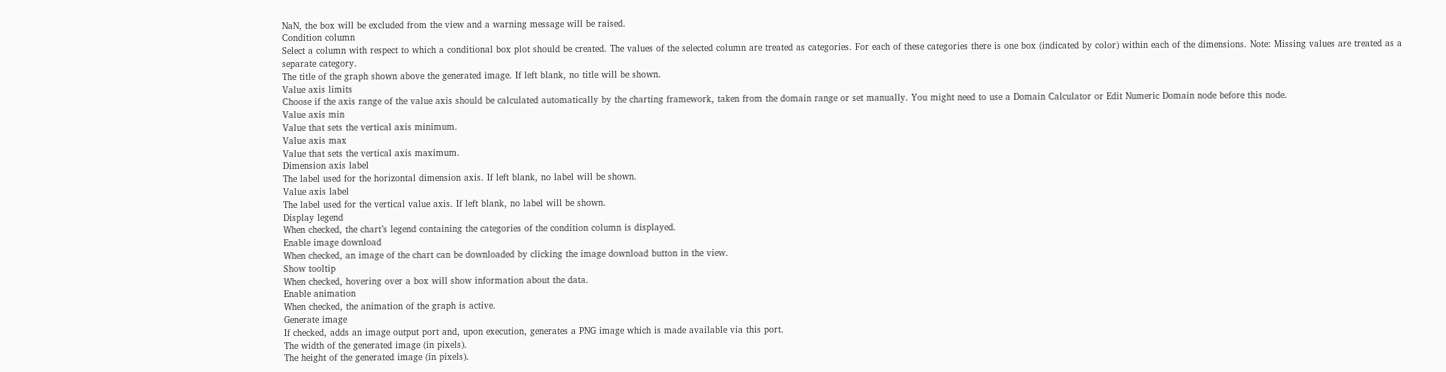NaN, the box will be excluded from the view and a warning message will be raised.
Condition column
Select a column with respect to which a conditional box plot should be created. The values of the selected column are treated as categories. For each of these categories there is one box (indicated by color) within each of the dimensions. Note: Missing values are treated as a separate category.
The title of the graph shown above the generated image. If left blank, no title will be shown.
Value axis limits
Choose if the axis range of the value axis should be calculated automatically by the charting framework, taken from the domain range or set manually. You might need to use a Domain Calculator or Edit Numeric Domain node before this node.
Value axis min
Value that sets the vertical axis minimum.
Value axis max
Value that sets the vertical axis maximum.
Dimension axis label
The label used for the horizontal dimension axis. If left blank, no label will be shown.
Value axis label
The label used for the vertical value axis. If left blank, no label will be shown.
Display legend
When checked, the chart’s legend containing the categories of the condition column is displayed.
Enable image download
When checked, an image of the chart can be downloaded by clicking the image download button in the view.
Show tooltip
When checked, hovering over a box will show information about the data.
Enable animation
When checked, the animation of the graph is active.
Generate image
If checked, adds an image output port and, upon execution, generates a PNG image which is made available via this port.
The width of the generated image (in pixels).
The height of the generated image (in pixels).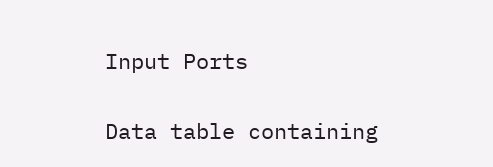Input Ports

Data table containing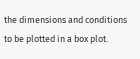the dimensions and conditions to be plotted in a box plot.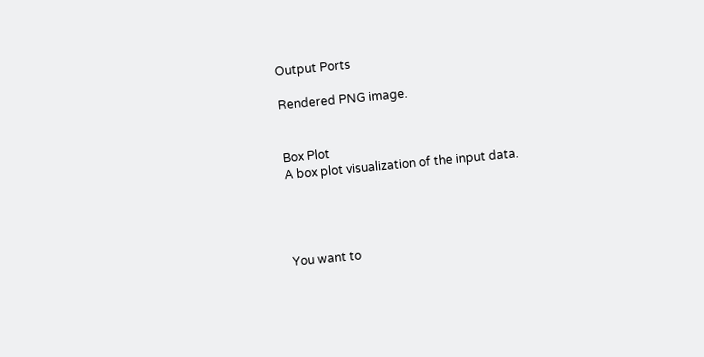Output Ports

Rendered PNG image.


Box Plot
A box plot visualization of the input data.




You want to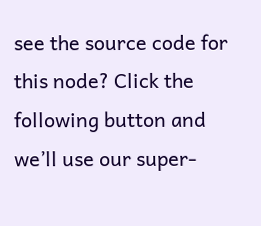see the source code for this node? Click the following button and we’ll use our super-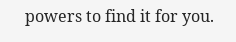powers to find it for you.